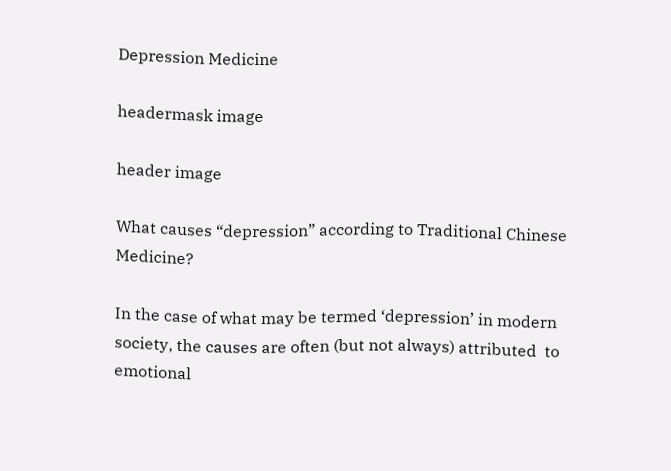Depression Medicine

headermask image

header image

What causes “depression” according to Traditional Chinese Medicine?

In the case of what may be termed ‘depression’ in modern society, the causes are often (but not always) attributed  to  emotional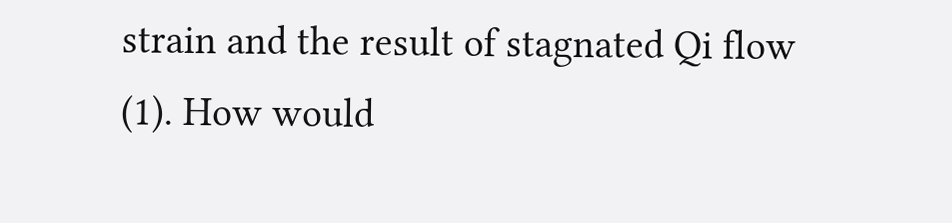strain and the result of stagnated Qi flow (1). How would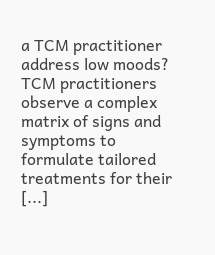a TCM practitioner address low moods? TCM practitioners observe a complex matrix of signs and symptoms to formulate tailored treatments for their [...]